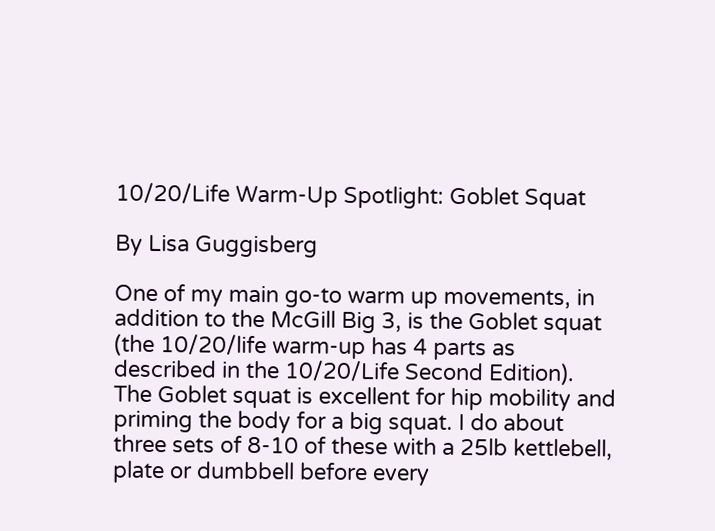10/20/Life Warm-Up Spotlight: Goblet Squat

By Lisa Guggisberg

One of my main go-to warm up movements, in addition to the McGill Big 3, is the Goblet squat (the 10/20/life warm-up has 4 parts as described in the 10/20/Life Second Edition).  The Goblet squat is excellent for hip mobility and priming the body for a big squat. I do about three sets of 8-10 of these with a 25lb kettlebell, plate or dumbbell before every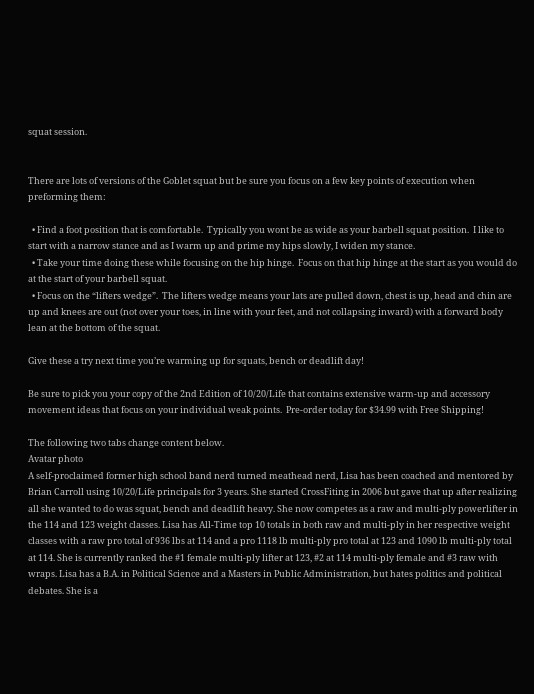squat session.


There are lots of versions of the Goblet squat but be sure you focus on a few key points of execution when preforming them:

  • Find a foot position that is comfortable.  Typically you wont be as wide as your barbell squat position.  I like to start with a narrow stance and as I warm up and prime my hips slowly, I widen my stance.
  • Take your time doing these while focusing on the hip hinge.  Focus on that hip hinge at the start as you would do at the start of your barbell squat.
  • Focus on the “lifters wedge”.  The lifters wedge means your lats are pulled down, chest is up, head and chin are up and knees are out (not over your toes, in line with your feet, and not collapsing inward) with a forward body lean at the bottom of the squat.

Give these a try next time you’re warming up for squats, bench or deadlift day!

Be sure to pick you your copy of the 2nd Edition of 10/20/Life that contains extensive warm-up and accessory movement ideas that focus on your individual weak points.  Pre-order today for $34.99 with Free Shipping!

The following two tabs change content below.
Avatar photo
A self-proclaimed former high school band nerd turned meathead nerd, Lisa has been coached and mentored by Brian Carroll using 10/20/Life principals for 3 years. She started CrossFiting in 2006 but gave that up after realizing all she wanted to do was squat, bench and deadlift heavy. She now competes as a raw and multi-ply powerlifter in the 114 and 123 weight classes. Lisa has All-Time top 10 totals in both raw and multi-ply in her respective weight classes with a raw pro total of 936 lbs at 114 and a pro 1118 lb multi-ply pro total at 123 and 1090 lb multi-ply total at 114. She is currently ranked the #1 female multi-ply lifter at 123, #2 at 114 multi-ply female and #3 raw with wraps. Lisa has a B.A. in Political Science and a Masters in Public Administration, but hates politics and political debates. She is a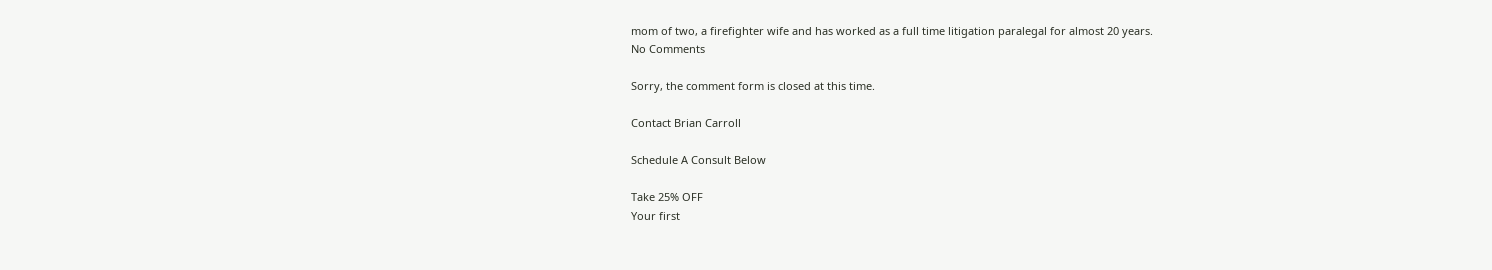mom of two, a firefighter wife and has worked as a full time litigation paralegal for almost 20 years.
No Comments

Sorry, the comment form is closed at this time.

Contact Brian Carroll

Schedule A Consult Below

Take 25% OFF
Your first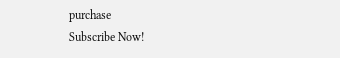purchase
Subscribe Now!